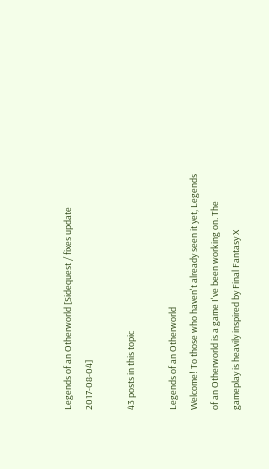Legends of an Otherworld [Sidequest / fixes update 2017-08-04]

43 posts in this topic

Legends of an Otherworld
Welcome! To those who haven't already seen it yet, Legends of an Otherworld is a game I've been working on. The gameplay is heavily inspired by Final Fantasy X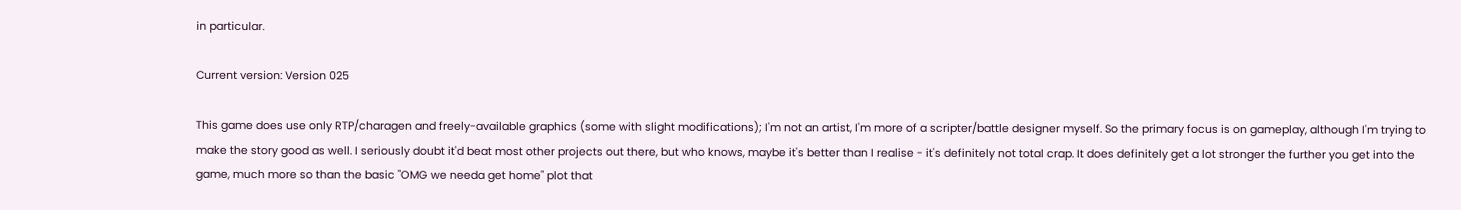in particular.

Current version: Version 025

This game does use only RTP/charagen and freely-available graphics (some with slight modifications); I'm not an artist, I'm more of a scripter/battle designer myself. So the primary focus is on gameplay, although I'm trying to make the story good as well. I seriously doubt it'd beat most other projects out there, but who knows, maybe it's better than I realise - it's definitely not total crap. It does definitely get a lot stronger the further you get into the game, much more so than the basic "OMG we needa get home" plot that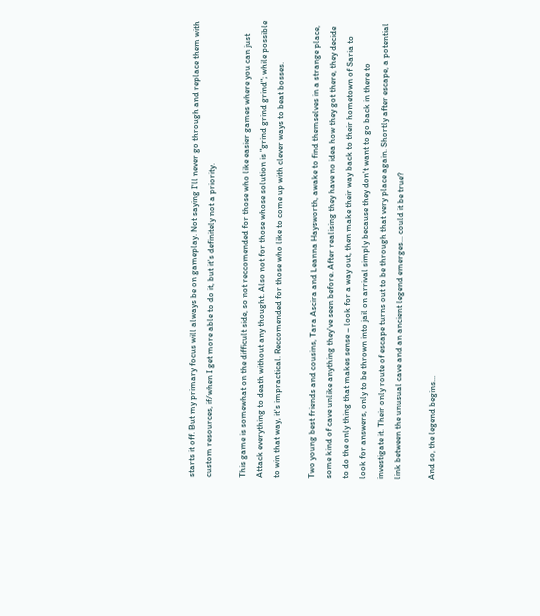starts it off. But my primary focus will always be on gameplay. Not saying I'll never go through and replace them with custom resources, if/when I get more able to do it, but it's definitely not a priority.

This game is somewhat on the difficult side, so not reccomended for those who like easier games where you can just Attack everything to death without any thought. Also not for those whose solution is "grind grind grind"; while possible to win that way, it's impractical. Reccomended for those who like to come up with clever ways to beat bosses.

Two young best friends and cousins, Tara Ascira and Leanna Haysworth, awake to find themselves in a strange place, some kind of cave unlike anything they've seen before. After realising they have no idea how they got there, they decide to do the only thing that makes sense – look for a way out, then make their way back to their hometown of Saria to look for answers, only to be thrown into jail on arrival simply because they don't want to go back in there to investigate it. Their only route of escape turns out to be through that very place again. Shortly after escape, a potential link between the unusual cave and an ancient legend emerges... could it be true?

And so, the legend begins...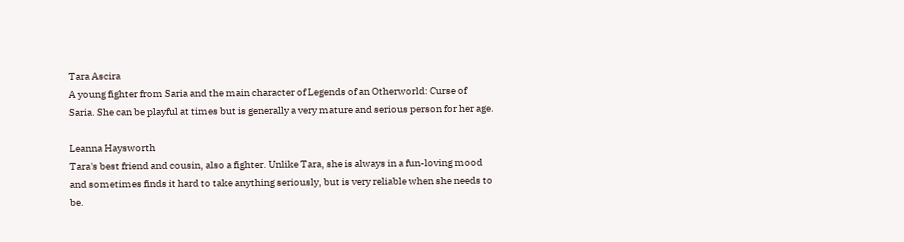Tara Ascira
A young fighter from Saria and the main character of Legends of an Otherworld: Curse of Saria. She can be playful at times but is generally a very mature and serious person for her age.

Leanna Haysworth
Tara's best friend and cousin, also a fighter. Unlike Tara, she is always in a fun-loving mood and sometimes finds it hard to take anything seriously, but is very reliable when she needs to be.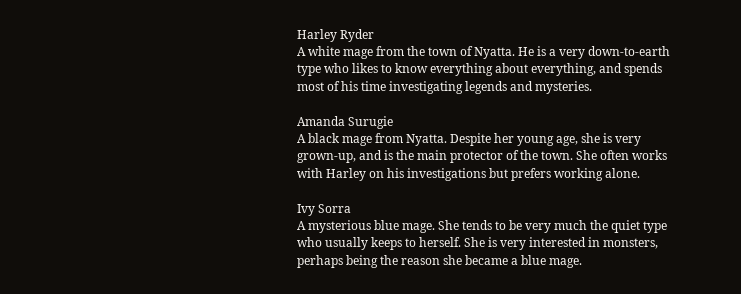Harley Ryder
A white mage from the town of Nyatta. He is a very down-to-earth type who likes to know everything about everything, and spends most of his time investigating legends and mysteries.

Amanda Surugie
A black mage from Nyatta. Despite her young age, she is very grown-up, and is the main protector of the town. She often works with Harley on his investigations but prefers working alone.

Ivy Sorra
A mysterious blue mage. She tends to be very much the quiet type who usually keeps to herself. She is very interested in monsters, perhaps being the reason she became a blue mage.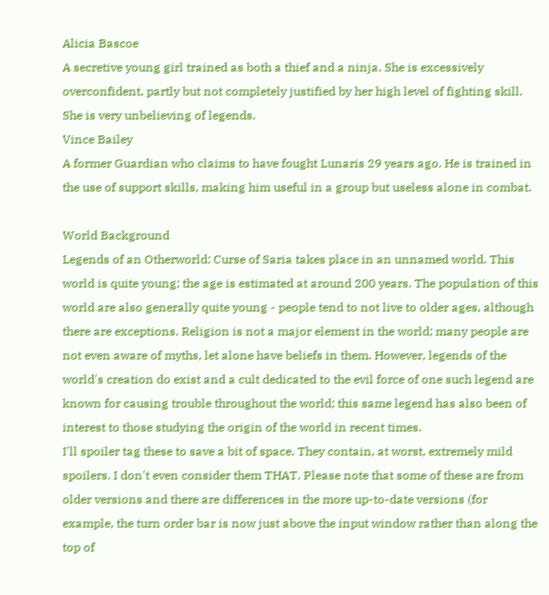Alicia Bascoe
A secretive young girl trained as both a thief and a ninja. She is excessively overconfident, partly but not completely justified by her high level of fighting skill. She is very unbelieving of legends.
Vince Bailey
A former Guardian who claims to have fought Lunaris 29 years ago. He is trained in the use of support skills, making him useful in a group but useless alone in combat.

World Background
Legends of an Otherworld: Curse of Saria takes place in an unnamed world. This world is quite young; the age is estimated at around 200 years. The population of this world are also generally quite young - people tend to not live to older ages, although there are exceptions. Religion is not a major element in the world; many people are not even aware of myths, let alone have beliefs in them. However, legends of the world's creation do exist and a cult dedicated to the evil force of one such legend are known for causing trouble throughout the world; this same legend has also been of interest to those studying the origin of the world in recent times.
I'll spoiler tag these to save a bit of space. They contain, at worst, extremely mild spoilers. I don't even consider them THAT. Please note that some of these are from older versions and there are differences in the more up-to-date versions (for example, the turn order bar is now just above the input window rather than along the top of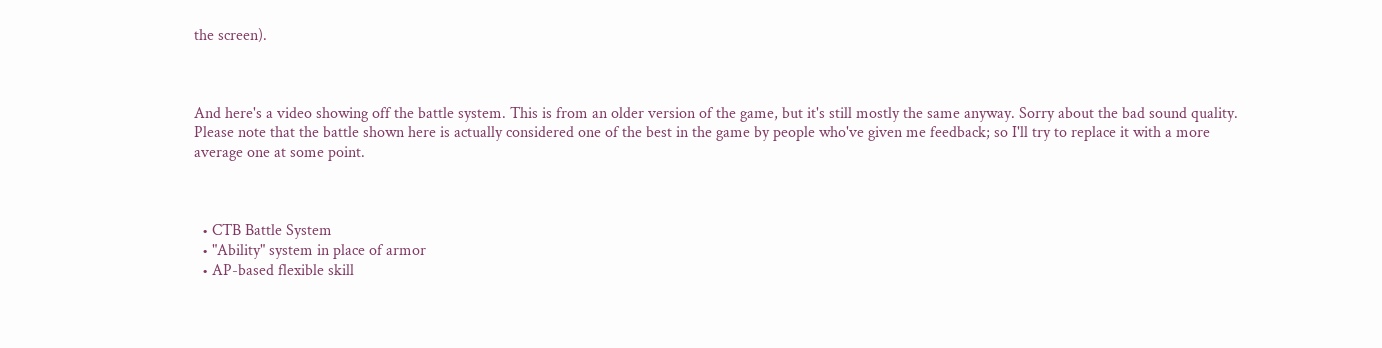the screen).



And here's a video showing off the battle system. This is from an older version of the game, but it's still mostly the same anyway. Sorry about the bad sound quality. Please note that the battle shown here is actually considered one of the best in the game by people who've given me feedback; so I'll try to replace it with a more average one at some point.



  • CTB Battle System
  • "Ability" system in place of armor
  • AP-based flexible skill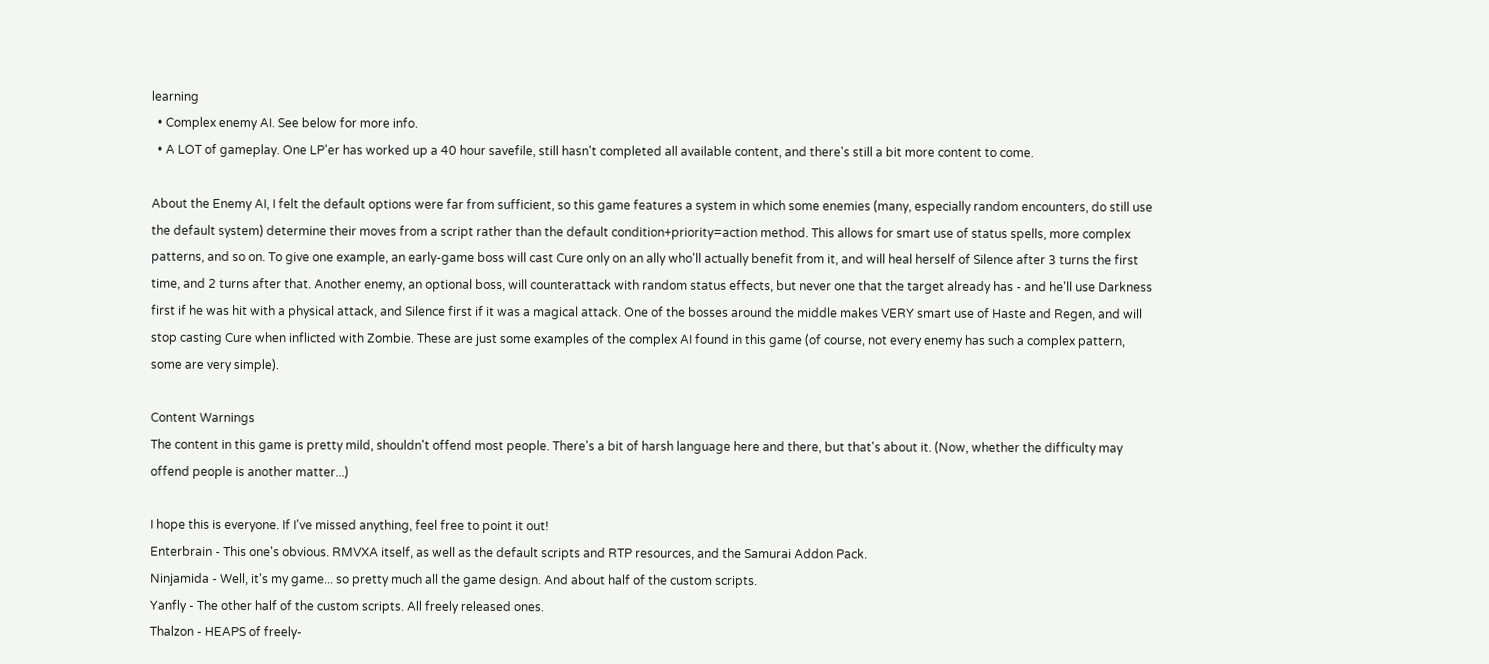learning
  • Complex enemy AI. See below for more info.
  • A LOT of gameplay. One LP'er has worked up a 40 hour savefile, still hasn't completed all available content, and there's still a bit more content to come.

About the Enemy AI, I felt the default options were far from sufficient, so this game features a system in which some enemies (many, especially random encounters, do still use the default system) determine their moves from a script rather than the default condition+priority=action method. This allows for smart use of status spells, more complex patterns, and so on. To give one example, an early-game boss will cast Cure only on an ally who'll actually benefit from it, and will heal herself of Silence after 3 turns the first time, and 2 turns after that. Another enemy, an optional boss, will counterattack with random status effects, but never one that the target already has - and he'll use Darkness first if he was hit with a physical attack, and Silence first if it was a magical attack. One of the bosses around the middle makes VERY smart use of Haste and Regen, and will stop casting Cure when inflicted with Zombie. These are just some examples of the complex AI found in this game (of course, not every enemy has such a complex pattern, some are very simple).

Content Warnings
The content in this game is pretty mild, shouldn't offend most people. There's a bit of harsh language here and there, but that's about it. (Now, whether the difficulty may offend people is another matter...)

I hope this is everyone. If I've missed anything, feel free to point it out!
Enterbrain - This one's obvious. RMVXA itself, as well as the default scripts and RTP resources, and the Samurai Addon Pack.
Ninjamida - Well, it's my game... so pretty much all the game design. And about half of the custom scripts.
Yanfly - The other half of the custom scripts. All freely released ones.
Thalzon - HEAPS of freely-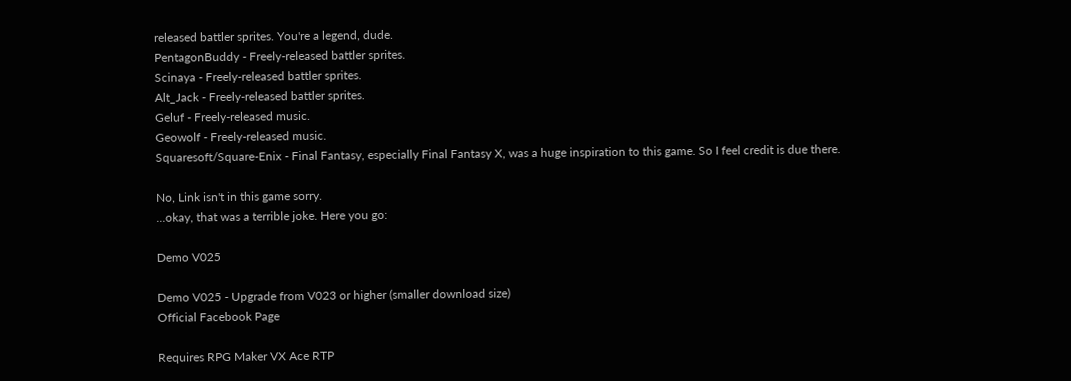released battler sprites. You're a legend, dude.
PentagonBuddy - Freely-released battler sprites.
Scinaya - Freely-released battler sprites.
Alt_Jack - Freely-released battler sprites.
Geluf - Freely-released music.
Geowolf - Freely-released music.
Squaresoft/Square-Enix - Final Fantasy, especially Final Fantasy X, was a huge inspiration to this game. So I feel credit is due there.

No, Link isn't in this game sorry.
...okay, that was a terrible joke. Here you go:

Demo V025

Demo V025 - Upgrade from V023 or higher (smaller download size)
Official Facebook Page

Requires RPG Maker VX Ace RTP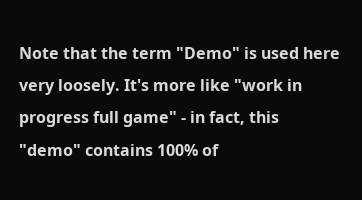Note that the term "Demo" is used here very loosely. It's more like "work in progress full game" - in fact, this "demo" contains 100% of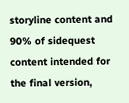storyline content and 90% of sidequest content intended for the final version,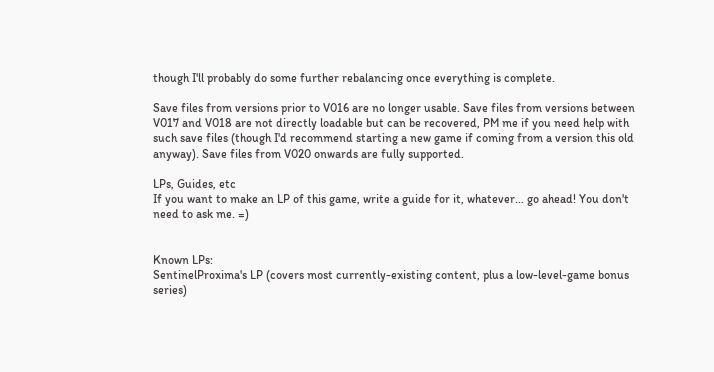though I'll probably do some further rebalancing once everything is complete.

Save files from versions prior to V016 are no longer usable. Save files from versions between V017 and V018 are not directly loadable but can be recovered, PM me if you need help with such save files (though I'd recommend starting a new game if coming from a version this old anyway). Save files from V020 onwards are fully supported.

LPs, Guides, etc
If you want to make an LP of this game, write a guide for it, whatever... go ahead! You don't need to ask me. =)


Known LPs:
SentinelProxima's LP (covers most currently-existing content, plus a low-level-game bonus series)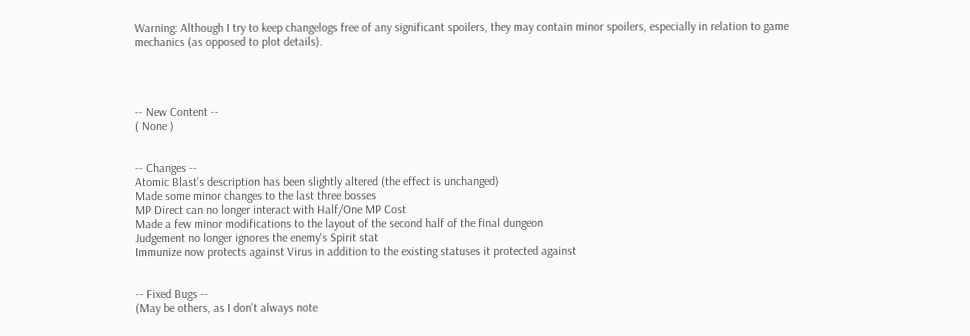Warning: Although I try to keep changelogs free of any significant spoilers, they may contain minor spoilers, especially in relation to game mechanics (as opposed to plot details).




-- New Content --
( None )


-- Changes --
Atomic Blast's description has been slightly altered (the effect is unchanged)
Made some minor changes to the last three bosses
MP Direct can no longer interact with Half/One MP Cost
Made a few minor modifications to the layout of the second half of the final dungeon
Judgement no longer ignores the enemy's Spirit stat
Immunize now protects against Virus in addition to the existing statuses it protected against


-- Fixed Bugs --
(May be others, as I don't always note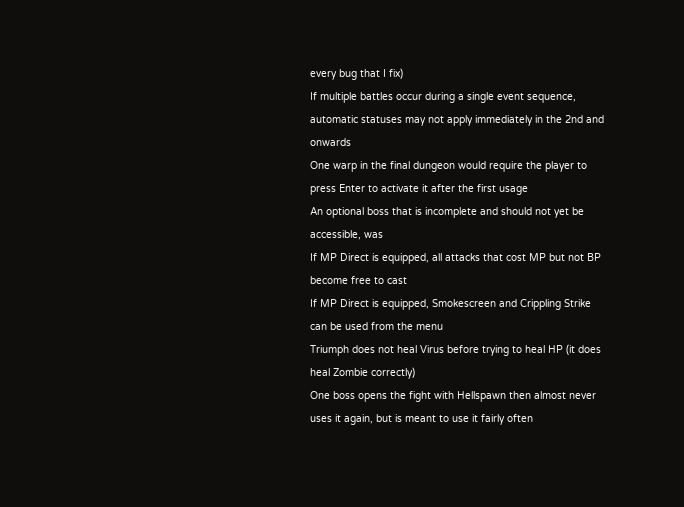every bug that I fix)
If multiple battles occur during a single event sequence, automatic statuses may not apply immediately in the 2nd and onwards
One warp in the final dungeon would require the player to press Enter to activate it after the first usage
An optional boss that is incomplete and should not yet be accessible, was
If MP Direct is equipped, all attacks that cost MP but not BP become free to cast
If MP Direct is equipped, Smokescreen and Crippling Strike can be used from the menu
Triumph does not heal Virus before trying to heal HP (it does heal Zombie correctly)
One boss opens the fight with Hellspawn then almost never uses it again, but is meant to use it fairly often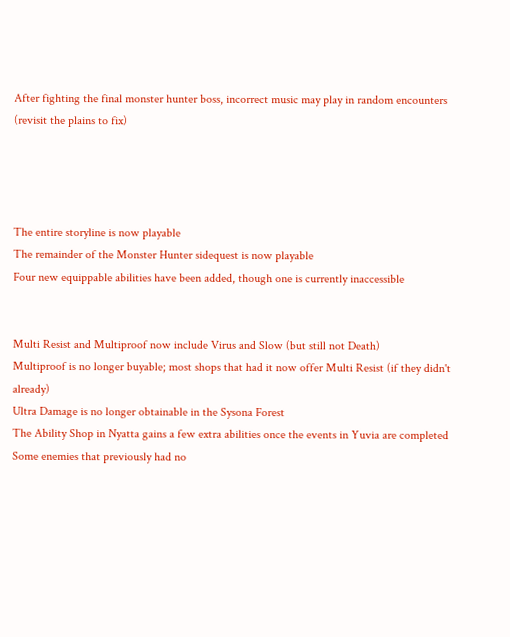After fighting the final monster hunter boss, incorrect music may play in random encounters (revisit the plains to fix)




The entire storyline is now playable
The remainder of the Monster Hunter sidequest is now playable
Four new equippable abilities have been added, though one is currently inaccessible


Multi Resist and Multiproof now include Virus and Slow (but still not Death)
Multiproof is no longer buyable; most shops that had it now offer Multi Resist (if they didn't already)
Ultra Damage is no longer obtainable in the Sysona Forest
The Ability Shop in Nyatta gains a few extra abilities once the events in Yuvia are completed
Some enemies that previously had no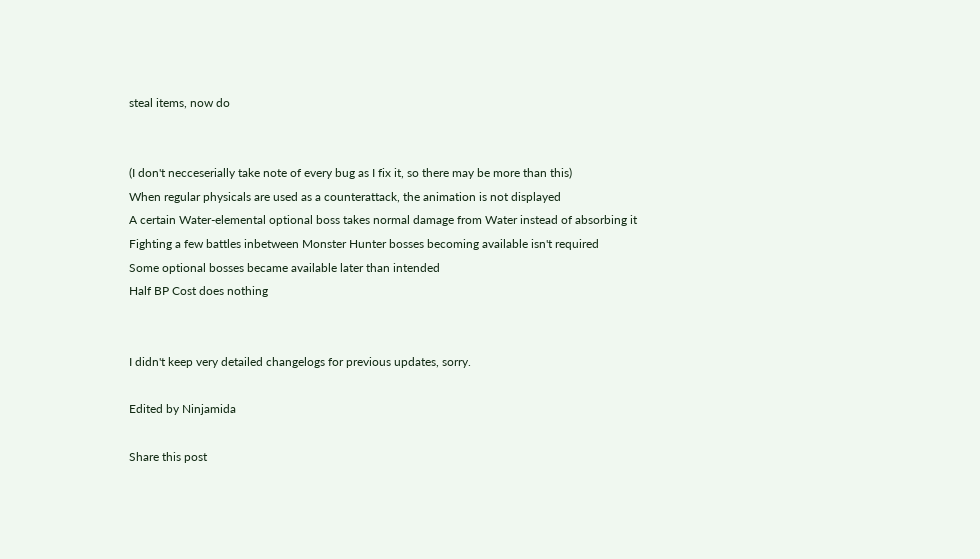steal items, now do


(I don't necceserially take note of every bug as I fix it, so there may be more than this)
When regular physicals are used as a counterattack, the animation is not displayed
A certain Water-elemental optional boss takes normal damage from Water instead of absorbing it
Fighting a few battles inbetween Monster Hunter bosses becoming available isn't required
Some optional bosses became available later than intended
Half BP Cost does nothing


I didn't keep very detailed changelogs for previous updates, sorry.

Edited by Ninjamida

Share this post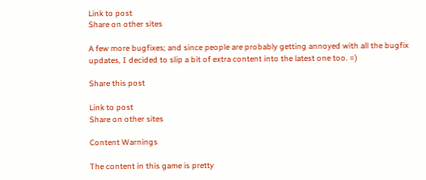Link to post
Share on other sites

A few more bugfixes; and since people are probably getting annoyed with all the bugfix updates, I decided to slip a bit of extra content into the latest one too. =)

Share this post

Link to post
Share on other sites

Content Warnings

The content in this game is pretty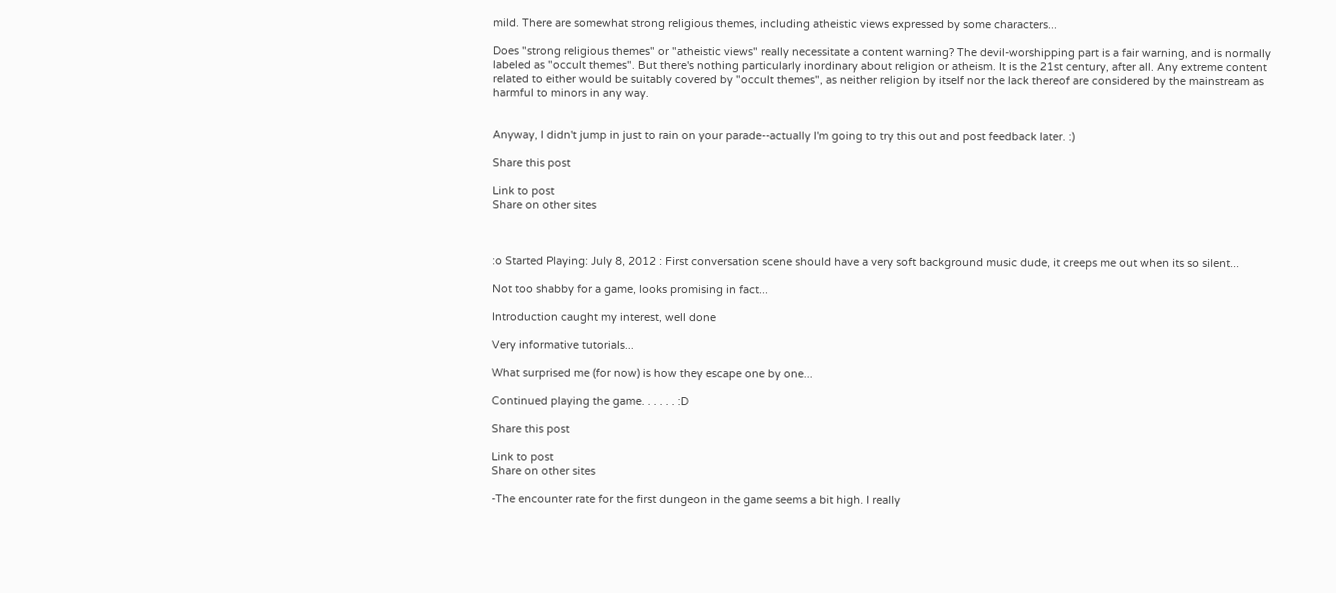mild. There are somewhat strong religious themes, including atheistic views expressed by some characters...

Does "strong religious themes" or "atheistic views" really necessitate a content warning? The devil-worshipping part is a fair warning, and is normally labeled as "occult themes". But there's nothing particularly inordinary about religion or atheism. It is the 21st century, after all. Any extreme content related to either would be suitably covered by "occult themes", as neither religion by itself nor the lack thereof are considered by the mainstream as harmful to minors in any way.


Anyway, I didn't jump in just to rain on your parade--actually I'm going to try this out and post feedback later. :)

Share this post

Link to post
Share on other sites



:o Started Playing: July 8, 2012 : First conversation scene should have a very soft background music dude, it creeps me out when its so silent...

Not too shabby for a game, looks promising in fact...

Introduction caught my interest, well done

Very informative tutorials...

What surprised me (for now) is how they escape one by one...

Continued playing the game. . . . . . :D

Share this post

Link to post
Share on other sites

-The encounter rate for the first dungeon in the game seems a bit high. I really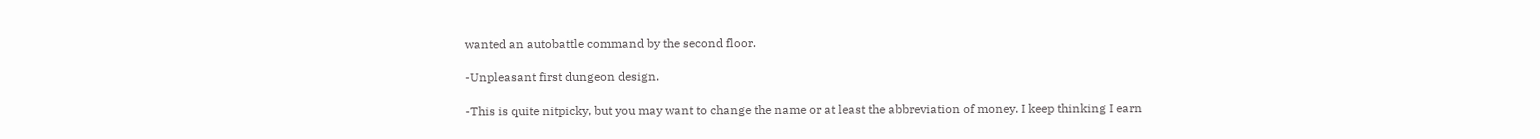wanted an autobattle command by the second floor.

-Unpleasant first dungeon design.

-This is quite nitpicky, but you may want to change the name or at least the abbreviation of money. I keep thinking I earn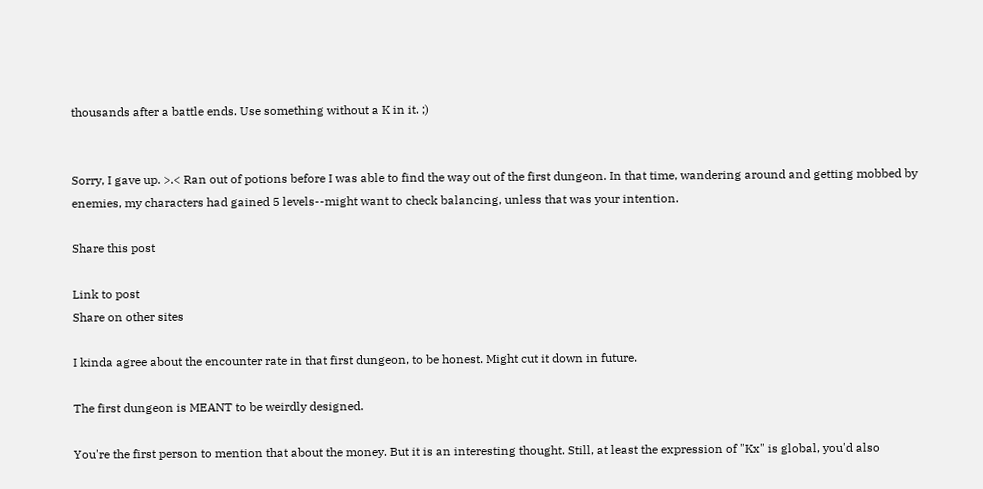thousands after a battle ends. Use something without a K in it. ;)


Sorry, I gave up. >.< Ran out of potions before I was able to find the way out of the first dungeon. In that time, wandering around and getting mobbed by enemies, my characters had gained 5 levels--might want to check balancing, unless that was your intention.

Share this post

Link to post
Share on other sites

I kinda agree about the encounter rate in that first dungeon, to be honest. Might cut it down in future.

The first dungeon is MEANT to be weirdly designed.

You're the first person to mention that about the money. But it is an interesting thought. Still, at least the expression of "Kx" is global, you'd also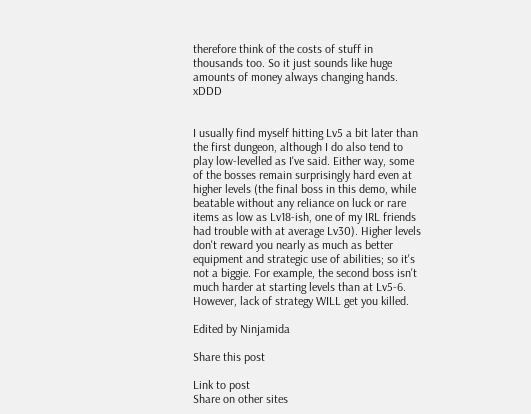therefore think of the costs of stuff in thousands too. So it just sounds like huge amounts of money always changing hands. xDDD


I usually find myself hitting Lv5 a bit later than the first dungeon, although I do also tend to play low-levelled as I've said. Either way, some of the bosses remain surprisingly hard even at higher levels (the final boss in this demo, while beatable without any reliance on luck or rare items as low as Lv18-ish, one of my IRL friends had trouble with at average Lv30). Higher levels don't reward you nearly as much as better equipment and strategic use of abilities; so it's not a biggie. For example, the second boss isn't much harder at starting levels than at Lv5-6. However, lack of strategy WILL get you killed.

Edited by Ninjamida

Share this post

Link to post
Share on other sites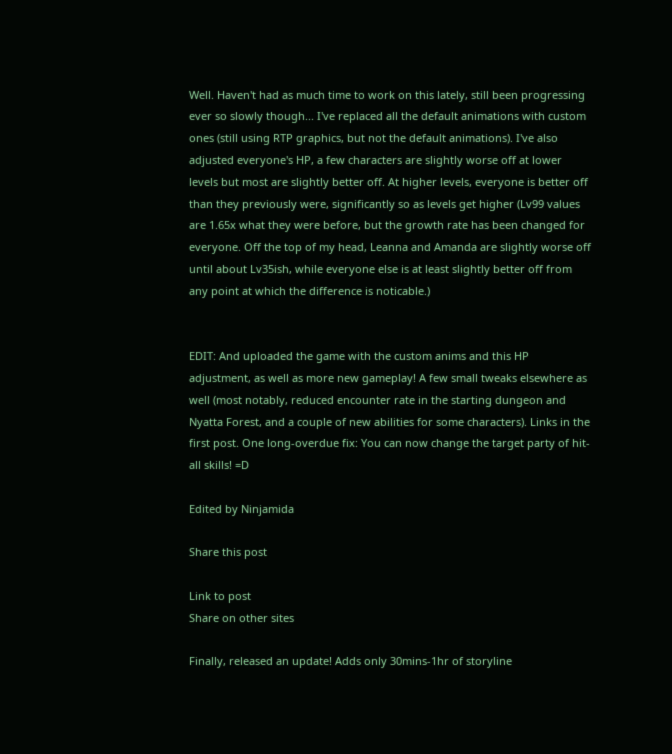Well. Haven't had as much time to work on this lately, still been progressing ever so slowly though... I've replaced all the default animations with custom ones (still using RTP graphics, but not the default animations). I've also adjusted everyone's HP, a few characters are slightly worse off at lower levels but most are slightly better off. At higher levels, everyone is better off than they previously were, significantly so as levels get higher (Lv99 values are 1.65x what they were before, but the growth rate has been changed for everyone. Off the top of my head, Leanna and Amanda are slightly worse off until about Lv35ish, while everyone else is at least slightly better off from any point at which the difference is noticable.)


EDIT: And uploaded the game with the custom anims and this HP adjustment, as well as more new gameplay! A few small tweaks elsewhere as well (most notably, reduced encounter rate in the starting dungeon and Nyatta Forest, and a couple of new abilities for some characters). Links in the first post. One long-overdue fix: You can now change the target party of hit-all skills! =D

Edited by Ninjamida

Share this post

Link to post
Share on other sites

Finally, released an update! Adds only 30mins-1hr of storyline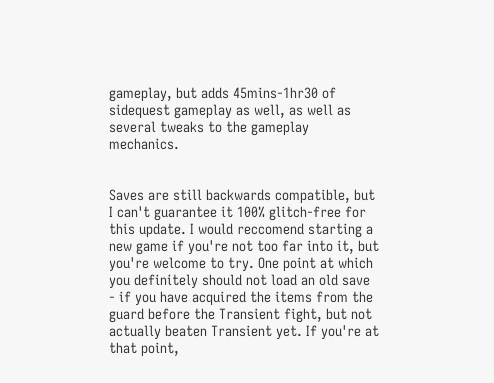gameplay, but adds 45mins-1hr30 of sidequest gameplay as well, as well as several tweaks to the gameplay mechanics.


Saves are still backwards compatible, but I can't guarantee it 100% glitch-free for this update. I would reccomend starting a new game if you're not too far into it, but you're welcome to try. One point at which you definitely should not load an old save - if you have acquired the items from the guard before the Transient fight, but not actually beaten Transient yet. If you're at that point,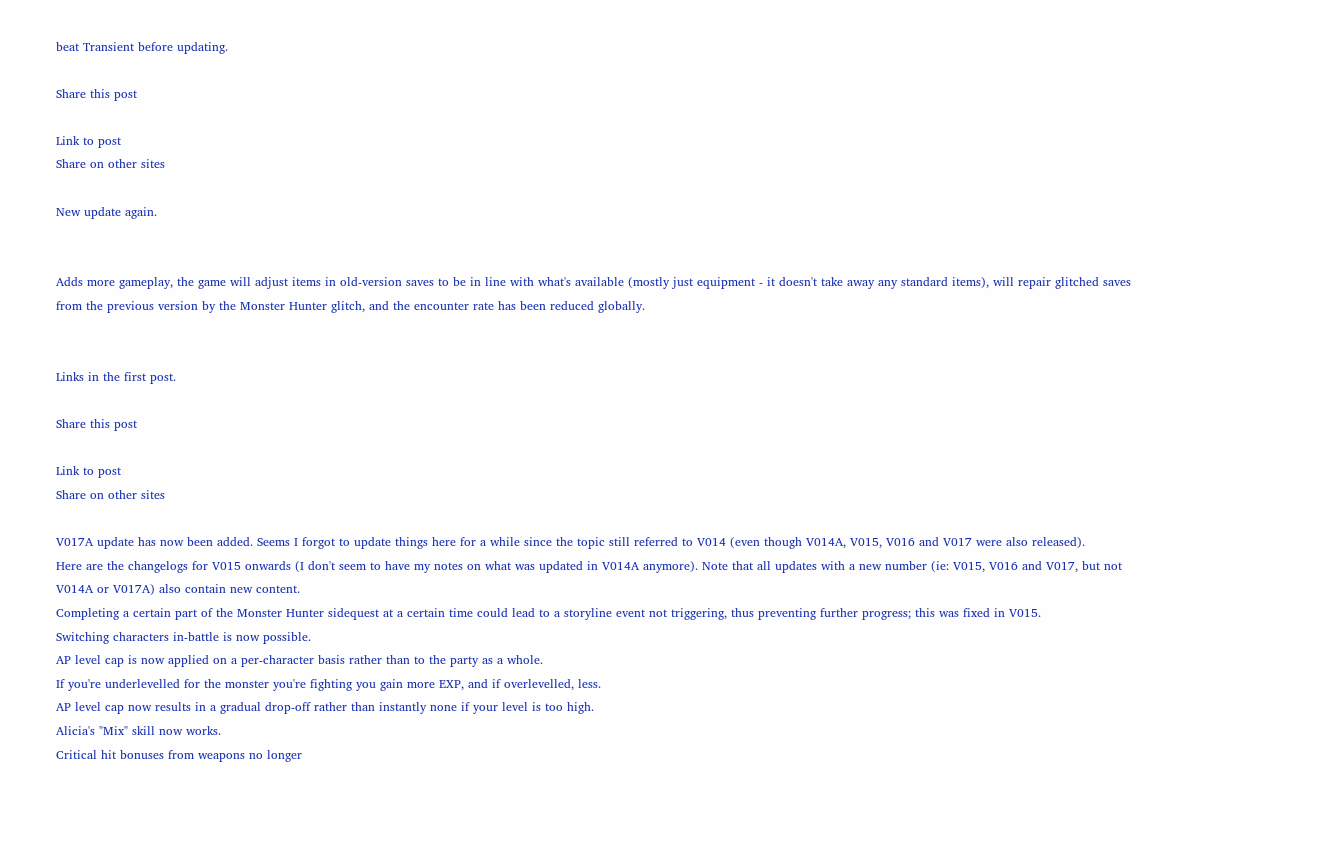beat Transient before updating.

Share this post

Link to post
Share on other sites

New update again.


Adds more gameplay, the game will adjust items in old-version saves to be in line with what's available (mostly just equipment - it doesn't take away any standard items), will repair glitched saves from the previous version by the Monster Hunter glitch, and the encounter rate has been reduced globally.


Links in the first post.

Share this post

Link to post
Share on other sites

V017A update has now been added. Seems I forgot to update things here for a while since the topic still referred to V014 (even though V014A, V015, V016 and V017 were also released).
Here are the changelogs for V015 onwards (I don't seem to have my notes on what was updated in V014A anymore). Note that all updates with a new number (ie: V015, V016 and V017, but not V014A or V017A) also contain new content.
Completing a certain part of the Monster Hunter sidequest at a certain time could lead to a storyline event not triggering, thus preventing further progress; this was fixed in V015.
Switching characters in-battle is now possible.
AP level cap is now applied on a per-character basis rather than to the party as a whole.
If you're underlevelled for the monster you're fighting you gain more EXP, and if overlevelled, less.
AP level cap now results in a gradual drop-off rather than instantly none if your level is too high.
Alicia's "Mix" skill now works.
Critical hit bonuses from weapons no longer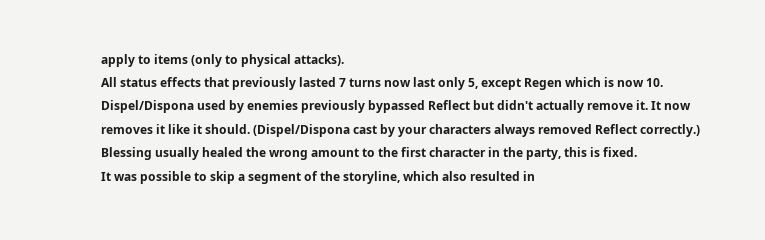apply to items (only to physical attacks).
All status effects that previously lasted 7 turns now last only 5, except Regen which is now 10.
Dispel/Dispona used by enemies previously bypassed Reflect but didn't actually remove it. It now removes it like it should. (Dispel/Dispona cast by your characters always removed Reflect correctly.)
Blessing usually healed the wrong amount to the first character in the party, this is fixed.
It was possible to skip a segment of the storyline, which also resulted in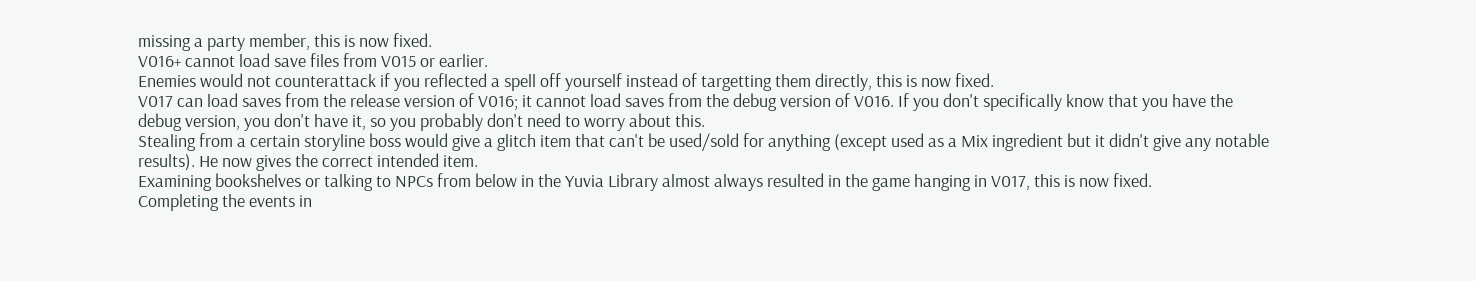missing a party member, this is now fixed.
V016+ cannot load save files from V015 or earlier.
Enemies would not counterattack if you reflected a spell off yourself instead of targetting them directly, this is now fixed.
V017 can load saves from the release version of V016; it cannot load saves from the debug version of V016. If you don't specifically know that you have the debug version, you don't have it, so you probably don't need to worry about this.
Stealing from a certain storyline boss would give a glitch item that can't be used/sold for anything (except used as a Mix ingredient but it didn't give any notable results). He now gives the correct intended item.
Examining bookshelves or talking to NPCs from below in the Yuvia Library almost always resulted in the game hanging in V017, this is now fixed.
Completing the events in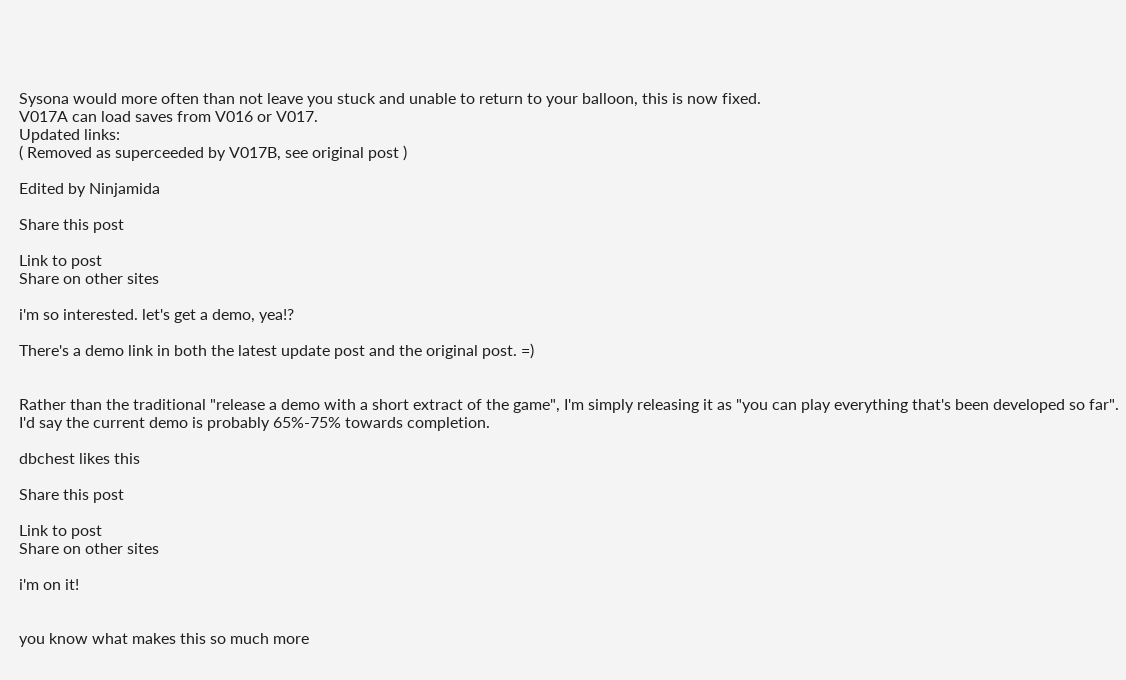Sysona would more often than not leave you stuck and unable to return to your balloon, this is now fixed.
V017A can load saves from V016 or V017.
Updated links:
( Removed as superceeded by V017B, see original post )

Edited by Ninjamida

Share this post

Link to post
Share on other sites

i'm so interested. let's get a demo, yea!?

There's a demo link in both the latest update post and the original post. =)


Rather than the traditional "release a demo with a short extract of the game", I'm simply releasing it as "you can play everything that's been developed so far". I'd say the current demo is probably 65%-75% towards completion.

dbchest likes this

Share this post

Link to post
Share on other sites

i'm on it!


you know what makes this so much more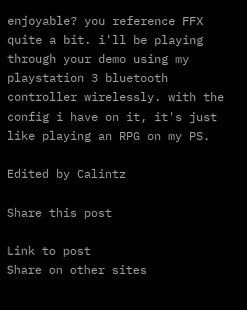enjoyable? you reference FFX quite a bit. i'll be playing through your demo using my playstation 3 bluetooth controller wirelessly. with the config i have on it, it's just like playing an RPG on my PS.

Edited by Calintz

Share this post

Link to post
Share on other sites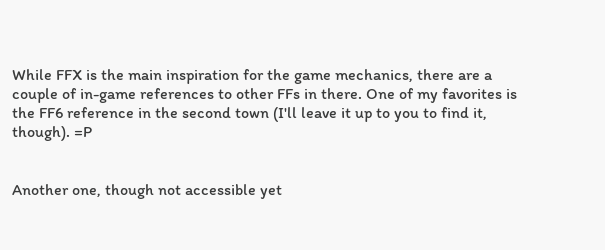While FFX is the main inspiration for the game mechanics, there are a couple of in-game references to other FFs in there. One of my favorites is the FF6 reference in the second town (I'll leave it up to you to find it, though). =P


Another one, though not accessible yet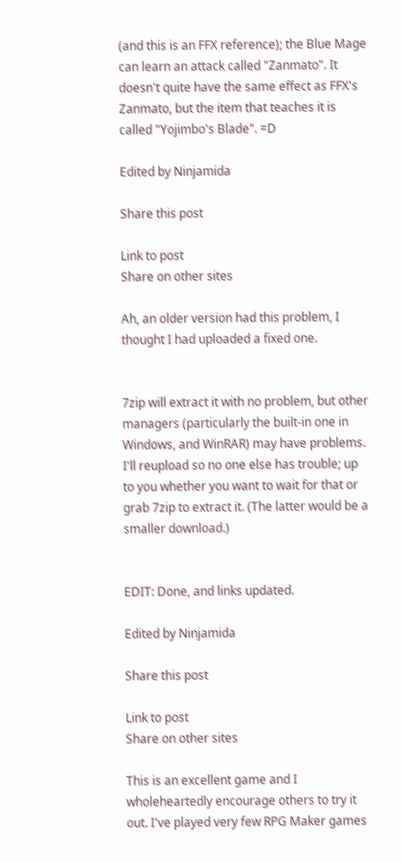(and this is an FFX reference); the Blue Mage can learn an attack called "Zanmato". It doesn't quite have the same effect as FFX's Zanmato, but the item that teaches it is called "Yojimbo's Blade". =D

Edited by Ninjamida

Share this post

Link to post
Share on other sites

Ah, an older version had this problem, I thought I had uploaded a fixed one.


7zip will extract it with no problem, but other managers (particularly the built-in one in Windows, and WinRAR) may have problems. I'll reupload so no one else has trouble; up to you whether you want to wait for that or grab 7zip to extract it. (The latter would be a smaller download.)


EDIT: Done, and links updated.

Edited by Ninjamida

Share this post

Link to post
Share on other sites

This is an excellent game and I wholeheartedly encourage others to try it out. I've played very few RPG Maker games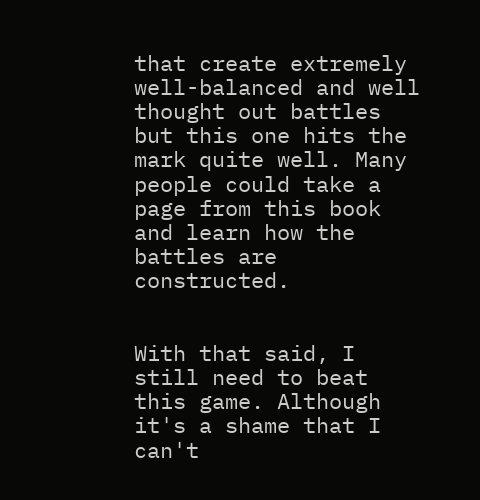that create extremely well-balanced and well thought out battles but this one hits the mark quite well. Many people could take a page from this book and learn how the battles are constructed.


With that said, I still need to beat this game. Although it's a shame that I can't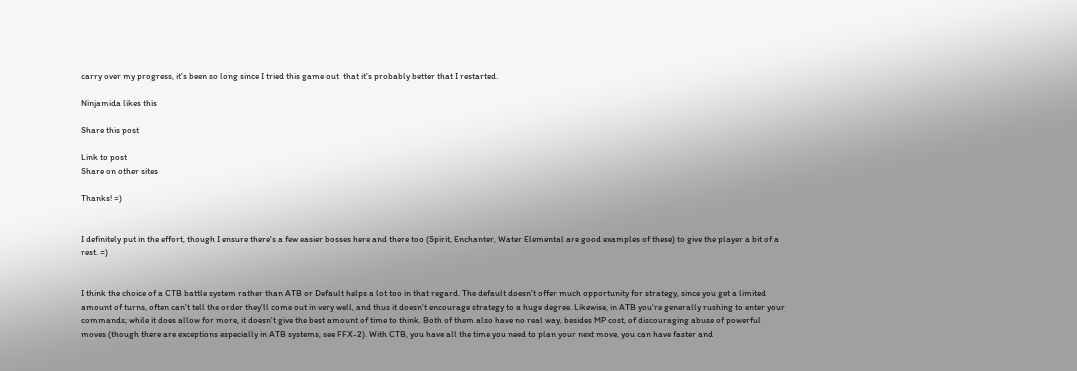carry over my progress, it's been so long since I tried this game out  that it's probably better that I restarted.

Ninjamida likes this

Share this post

Link to post
Share on other sites

Thanks! =)


I definitely put in the effort, though I ensure there's a few easier bosses here and there too (Spirit, Enchanter, Water Elemental are good examples of these) to give the player a bit of a rest. =)


I think the choice of a CTB battle system rather than ATB or Default helps a lot too in that regard. The default doesn't offer much opportunity for strategy, since you get a limited amount of turns, often can't tell the order they'll come out in very well, and thus it doesn't encourage strategy to a huge degree. Likewise, in ATB you're generally rushing to enter your commands; while it does allow for more, it doesn't give the best amount of time to think. Both of them also have no real way, besides MP cost, of discouraging abuse of powerful moves (though there are exceptions especially in ATB systems, see FFX-2). With CTB, you have all the time you need to plan your next move, you can have faster and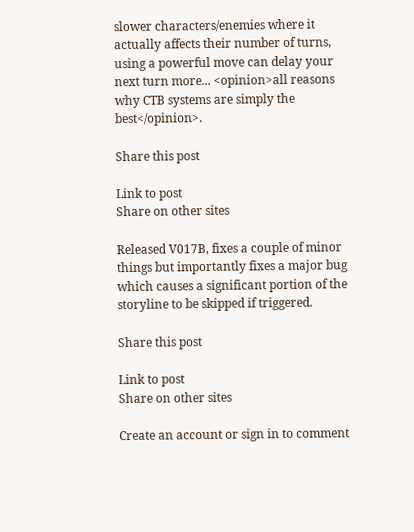slower characters/enemies where it actually affects their number of turns, using a powerful move can delay your next turn more... <opinion>all reasons why CTB systems are simply the best</opinion>.

Share this post

Link to post
Share on other sites

Released V017B, fixes a couple of minor things but importantly fixes a major bug which causes a significant portion of the storyline to be skipped if triggered.

Share this post

Link to post
Share on other sites

Create an account or sign in to comment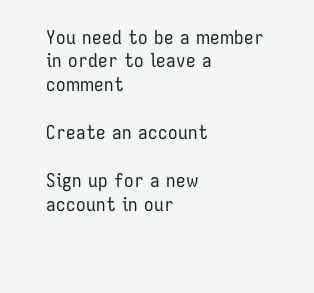You need to be a member in order to leave a comment

Create an account

Sign up for a new account in our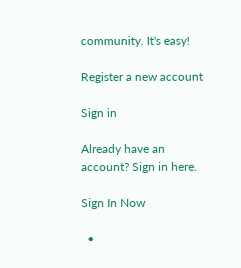community. It's easy!

Register a new account

Sign in

Already have an account? Sign in here.

Sign In Now

  •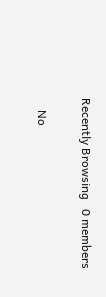Recently Browsing   0 members

    No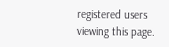registered users viewing this page.